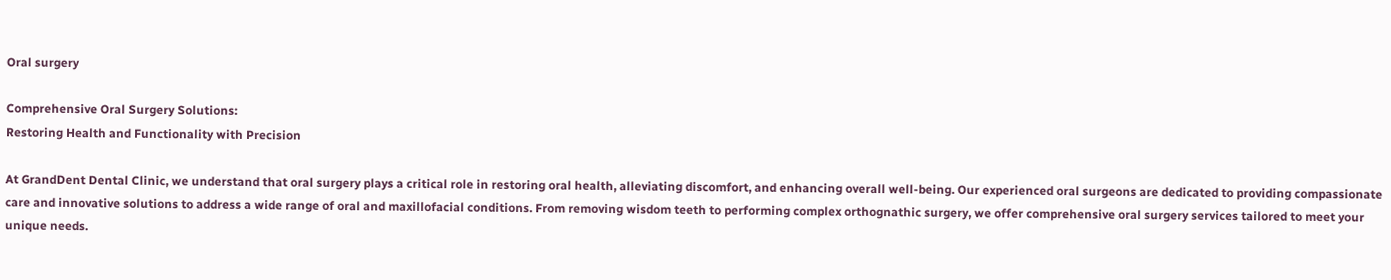Oral surgery

Comprehensive Oral Surgery Solutions:
Restoring Health and Functionality with Precision

At GrandDent Dental Clinic, we understand that oral surgery plays a critical role in restoring oral health, alleviating discomfort, and enhancing overall well-being. Our experienced oral surgeons are dedicated to providing compassionate care and innovative solutions to address a wide range of oral and maxillofacial conditions. From removing wisdom teeth to performing complex orthognathic surgery, we offer comprehensive oral surgery services tailored to meet your unique needs.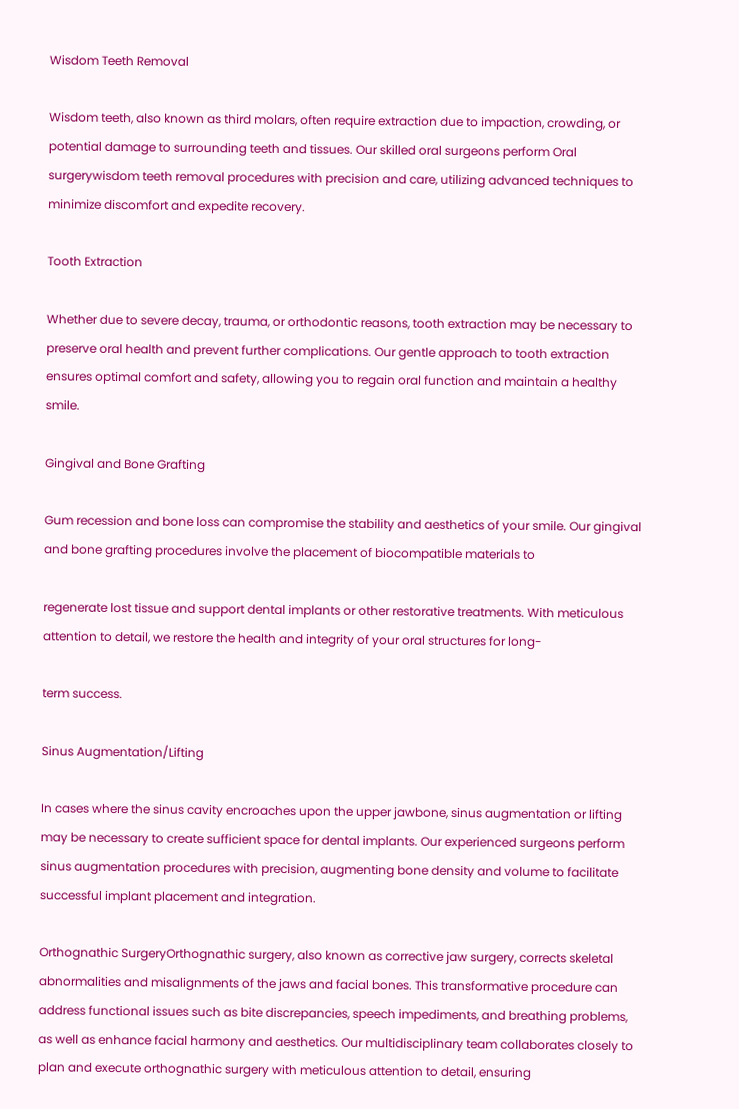Wisdom Teeth Removal

Wisdom teeth, also known as third molars, often require extraction due to impaction, crowding, or potential damage to surrounding teeth and tissues. Our skilled oral surgeons perform Oral surgerywisdom teeth removal procedures with precision and care, utilizing advanced techniques to minimize discomfort and expedite recovery.

Tooth Extraction

Whether due to severe decay, trauma, or orthodontic reasons, tooth extraction may be necessary to preserve oral health and prevent further complications. Our gentle approach to tooth extraction ensures optimal comfort and safety, allowing you to regain oral function and maintain a healthy smile.

Gingival and Bone Grafting

Gum recession and bone loss can compromise the stability and aesthetics of your smile. Our gingival and bone grafting procedures involve the placement of biocompatible materials to

regenerate lost tissue and support dental implants or other restorative treatments. With meticulous attention to detail, we restore the health and integrity of your oral structures for long-

term success.

Sinus Augmentation/Lifting

In cases where the sinus cavity encroaches upon the upper jawbone, sinus augmentation or lifting may be necessary to create sufficient space for dental implants. Our experienced surgeons perform sinus augmentation procedures with precision, augmenting bone density and volume to facilitate successful implant placement and integration.

Orthognathic SurgeryOrthognathic surgery, also known as corrective jaw surgery, corrects skeletal abnormalities and misalignments of the jaws and facial bones. This transformative procedure can address functional issues such as bite discrepancies, speech impediments, and breathing problems, as well as enhance facial harmony and aesthetics. Our multidisciplinary team collaborates closely to plan and execute orthognathic surgery with meticulous attention to detail, ensuring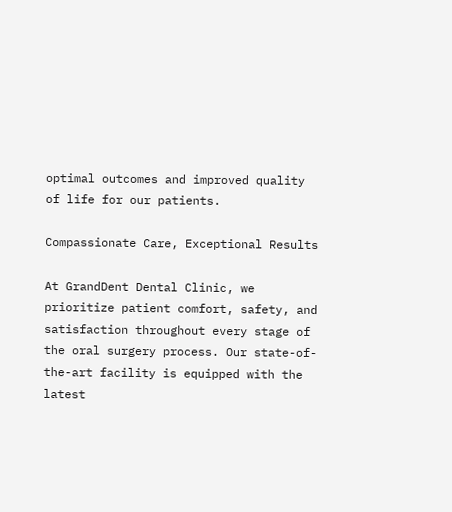optimal outcomes and improved quality of life for our patients.

Compassionate Care, Exceptional Results

At GrandDent Dental Clinic, we prioritize patient comfort, safety, and satisfaction throughout every stage of the oral surgery process. Our state-of-the-art facility is equipped with the latest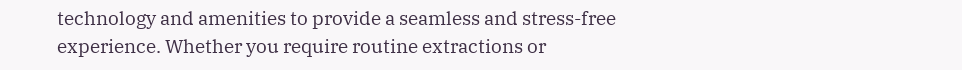technology and amenities to provide a seamless and stress-free experience. Whether you require routine extractions or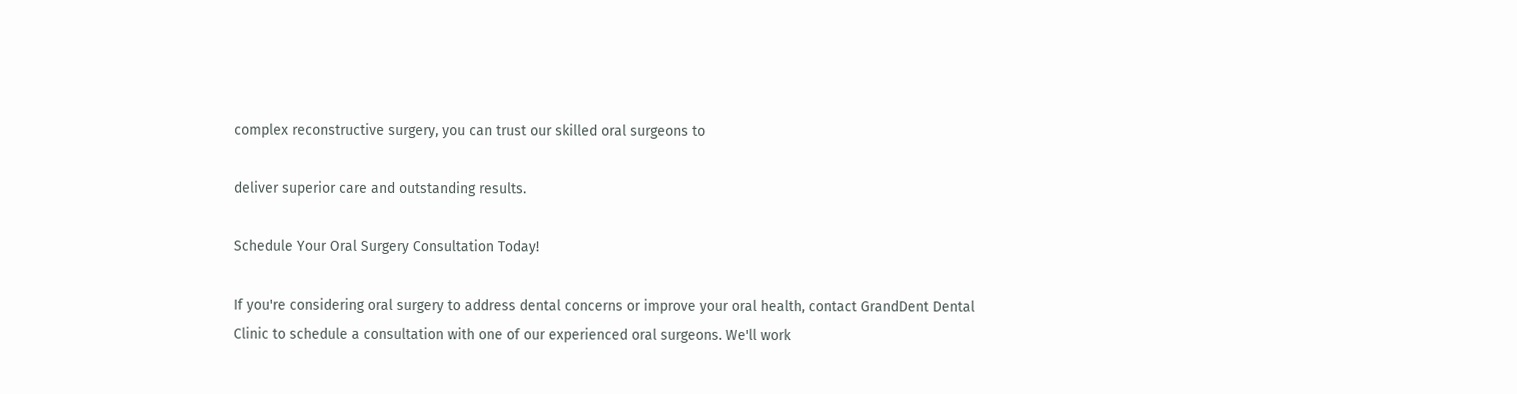complex reconstructive surgery, you can trust our skilled oral surgeons to

deliver superior care and outstanding results.

Schedule Your Oral Surgery Consultation Today!

If you're considering oral surgery to address dental concerns or improve your oral health, contact GrandDent Dental Clinic to schedule a consultation with one of our experienced oral surgeons. We'll work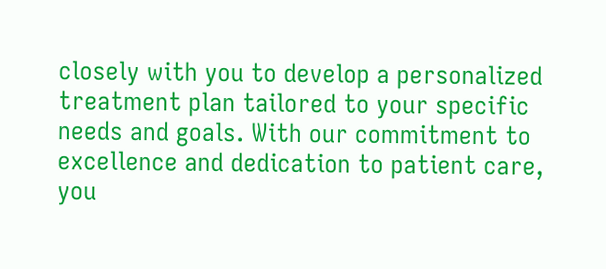closely with you to develop a personalized treatment plan tailored to your specific needs and goals. With our commitment to excellence and dedication to patient care, you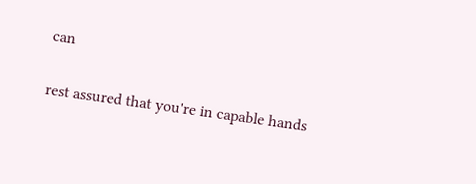can

rest assured that you're in capable hands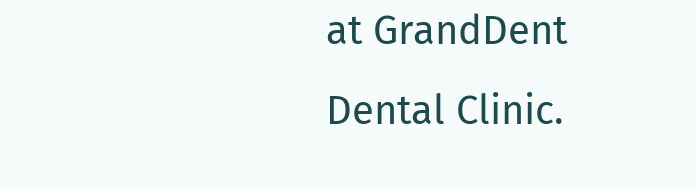at GrandDent Dental Clinic.